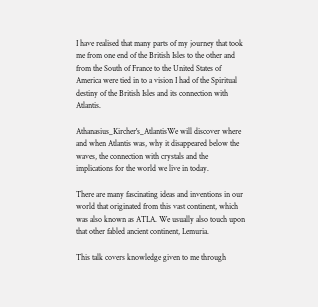I have realised that many parts of my journey that took me from one end of the British Isles to the other and from the South of France to the United States of America were tied in to a vision I had of the Spiritual destiny of the British Isles and its connection with Atlantis.

Athanasius_Kircher's_AtlantisWe will discover where and when Atlantis was, why it disappeared below the waves, the connection with crystals and the implications for the world we live in today.

There are many fascinating ideas and inventions in our world that originated from this vast continent, which was also known as ATLA. We usually also touch upon that other fabled ancient continent, Lemuria.

This talk covers knowledge given to me through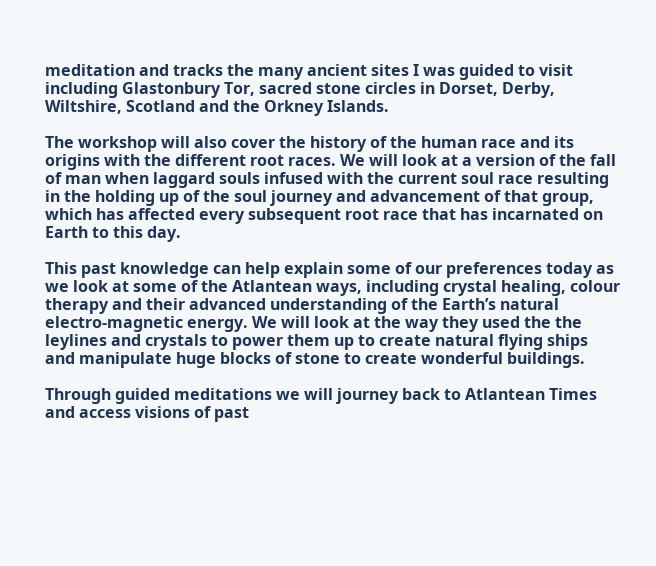meditation and tracks the many ancient sites I was guided to visit including Glastonbury Tor, sacred stone circles in Dorset, Derby, Wiltshire, Scotland and the Orkney Islands.

The workshop will also cover the history of the human race and its origins with the different root races. We will look at a version of the fall of man when laggard souls infused with the current soul race resulting in the holding up of the soul journey and advancement of that group, which has affected every subsequent root race that has incarnated on Earth to this day.

This past knowledge can help explain some of our preferences today as we look at some of the Atlantean ways, including crystal healing, colour therapy and their advanced understanding of the Earth’s natural electro-magnetic energy. We will look at the way they used the the leylines and crystals to power them up to create natural flying ships and manipulate huge blocks of stone to create wonderful buildings.

Through guided meditations we will journey back to Atlantean Times and access visions of past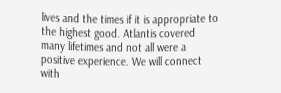lives and the times if it is appropriate to the highest good. Atlantis covered many lifetimes and not all were a positive experience. We will connect with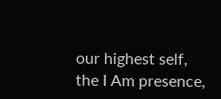our highest self, the I Am presence,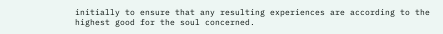initially to ensure that any resulting experiences are according to the highest good for the soul concerned.